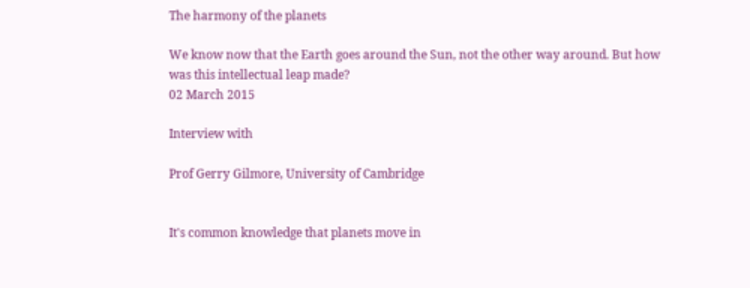The harmony of the planets

We know now that the Earth goes around the Sun, not the other way around. But how was this intellectual leap made?
02 March 2015

Interview with

Prof Gerry Gilmore, University of Cambridge


It's common knowledge that planets move in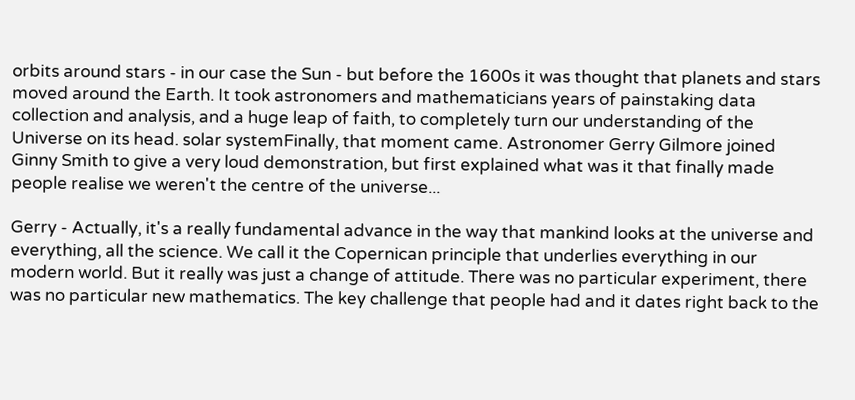orbits around stars - in our case the Sun - but before the 1600s it was thought that planets and stars moved around the Earth. It took astronomers and mathematicians years of painstaking data collection and analysis, and a huge leap of faith, to completely turn our understanding of the Universe on its head. solar systemFinally, that moment came. Astronomer Gerry Gilmore joined Ginny Smith to give a very loud demonstration, but first explained what was it that finally made people realise we weren't the centre of the universe...

Gerry - Actually, it's a really fundamental advance in the way that mankind looks at the universe and everything, all the science. We call it the Copernican principle that underlies everything in our modern world. But it really was just a change of attitude. There was no particular experiment, there was no particular new mathematics. The key challenge that people had and it dates right back to the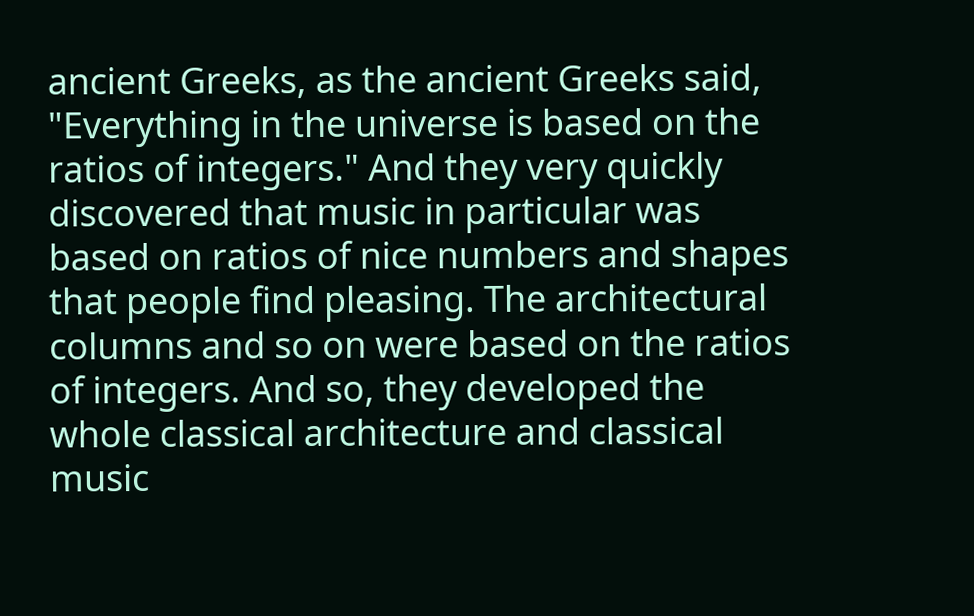ancient Greeks, as the ancient Greeks said, "Everything in the universe is based on the ratios of integers." And they very quickly discovered that music in particular was based on ratios of nice numbers and shapes that people find pleasing. The architectural columns and so on were based on the ratios of integers. And so, they developed the whole classical architecture and classical music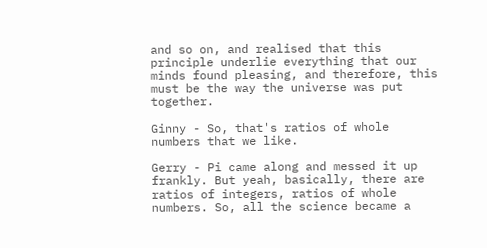and so on, and realised that this principle underlie everything that our minds found pleasing, and therefore, this must be the way the universe was put together.

Ginny - So, that's ratios of whole numbers that we like.

Gerry - Pi came along and messed it up frankly. But yeah, basically, there are ratios of integers, ratios of whole numbers. So, all the science became a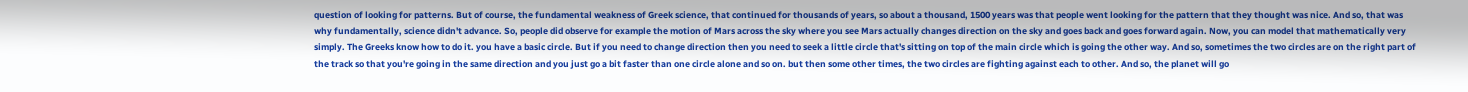question of looking for patterns. But of course, the fundamental weakness of Greek science, that continued for thousands of years, so about a thousand, 1500 years was that people went looking for the pattern that they thought was nice. And so, that was why fundamentally, science didn't advance. So, people did observe for example the motion of Mars across the sky where you see Mars actually changes direction on the sky and goes back and goes forward again. Now, you can model that mathematically very simply. The Greeks know how to do it. you have a basic circle. But if you need to change direction then you need to seek a little circle that's sitting on top of the main circle which is going the other way. And so, sometimes the two circles are on the right part of the track so that you're going in the same direction and you just go a bit faster than one circle alone and so on. but then some other times, the two circles are fighting against each to other. And so, the planet will go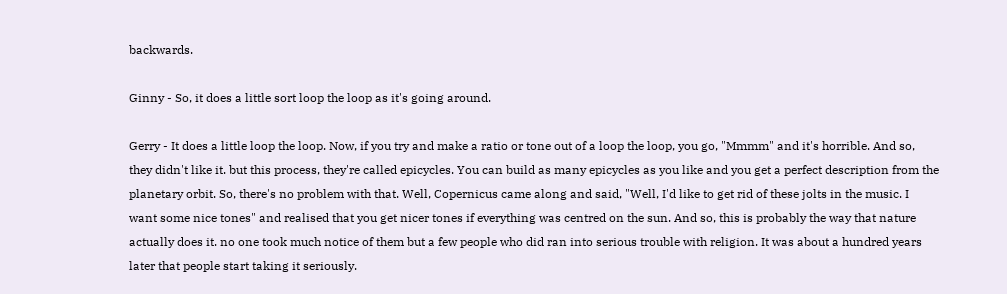backwards.

Ginny - So, it does a little sort loop the loop as it's going around.

Gerry - It does a little loop the loop. Now, if you try and make a ratio or tone out of a loop the loop, you go, "Mmmm" and it's horrible. And so, they didn't like it. but this process, they're called epicycles. You can build as many epicycles as you like and you get a perfect description from the planetary orbit. So, there's no problem with that. Well, Copernicus came along and said, "Well, I'd like to get rid of these jolts in the music. I want some nice tones" and realised that you get nicer tones if everything was centred on the sun. And so, this is probably the way that nature actually does it. no one took much notice of them but a few people who did ran into serious trouble with religion. It was about a hundred years later that people start taking it seriously.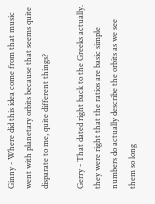Ginny - Where did this idea come from that music went with planetary orbits because that seems quite disparate to me, quite different things?

Gerry - That dated right back to the Greeks actually. they were right that the ratios are basic simple numbers do actually describe the orbits as we see them so long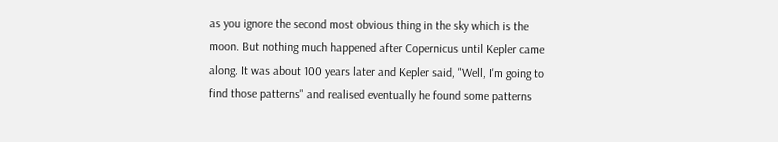as you ignore the second most obvious thing in the sky which is the moon. But nothing much happened after Copernicus until Kepler came along. It was about 100 years later and Kepler said, "Well, I'm going to find those patterns" and realised eventually he found some patterns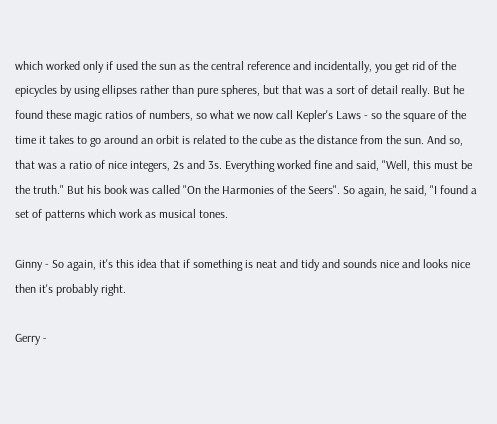which worked only if used the sun as the central reference and incidentally, you get rid of the epicycles by using ellipses rather than pure spheres, but that was a sort of detail really. But he found these magic ratios of numbers, so what we now call Kepler's Laws - so the square of the time it takes to go around an orbit is related to the cube as the distance from the sun. And so, that was a ratio of nice integers, 2s and 3s. Everything worked fine and said, "Well, this must be the truth." But his book was called "On the Harmonies of the Seers". So again, he said, "I found a set of patterns which work as musical tones.

Ginny - So again, it's this idea that if something is neat and tidy and sounds nice and looks nice then it's probably right.

Gerry -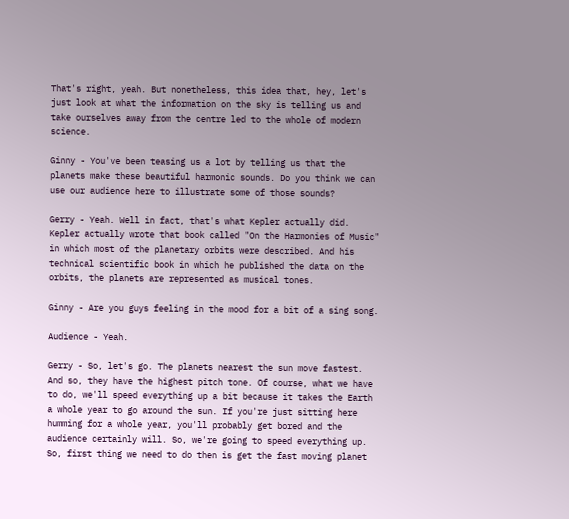That's right, yeah. But nonetheless, this idea that, hey, let's just look at what the information on the sky is telling us and take ourselves away from the centre led to the whole of modern science.

Ginny - You've been teasing us a lot by telling us that the planets make these beautiful harmonic sounds. Do you think we can use our audience here to illustrate some of those sounds?

Gerry - Yeah. Well in fact, that's what Kepler actually did. Kepler actually wrote that book called "On the Harmonies of Music" in which most of the planetary orbits were described. And his technical scientific book in which he published the data on the orbits, the planets are represented as musical tones.

Ginny - Are you guys feeling in the mood for a bit of a sing song.

Audience - Yeah.

Gerry - So, let's go. The planets nearest the sun move fastest. And so, they have the highest pitch tone. Of course, what we have to do, we'll speed everything up a bit because it takes the Earth a whole year to go around the sun. If you're just sitting here humming for a whole year, you'll probably get bored and the audience certainly will. So, we're going to speed everything up. So, first thing we need to do then is get the fast moving planet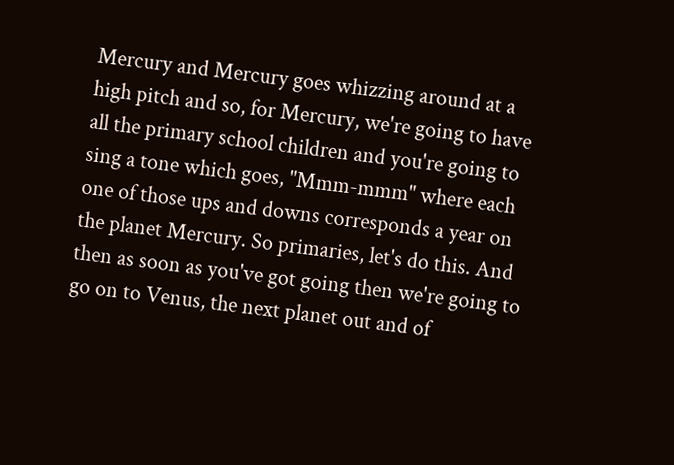Mercury and Mercury goes whizzing around at a high pitch and so, for Mercury, we're going to have all the primary school children and you're going to sing a tone which goes, "Mmm-mmm" where each one of those ups and downs corresponds a year on the planet Mercury. So primaries, let's do this. And then as soon as you've got going then we're going to go on to Venus, the next planet out and of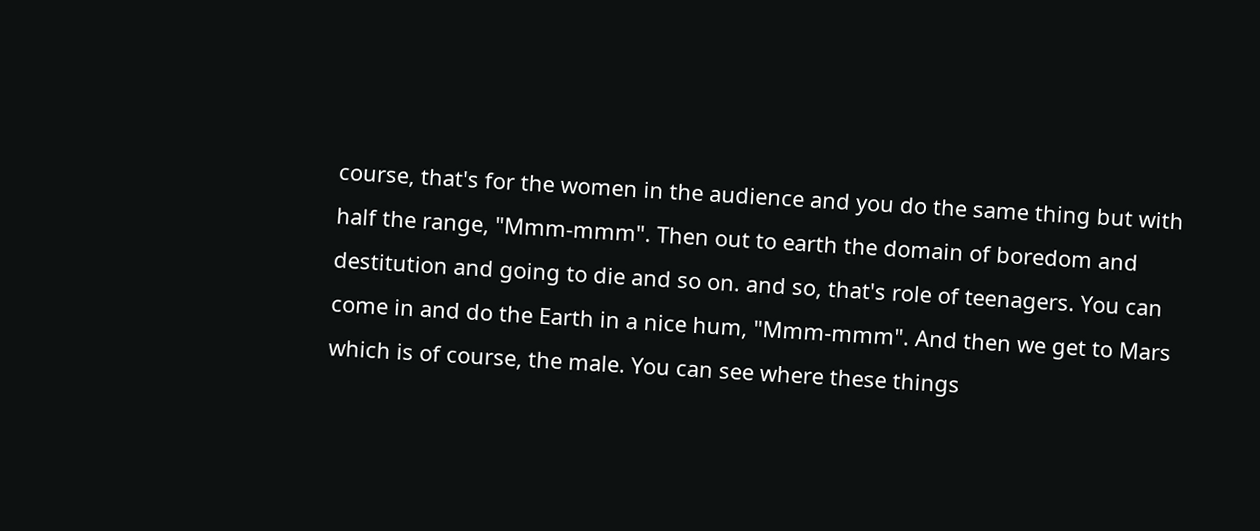course, that's for the women in the audience and you do the same thing but with half the range, "Mmm-mmm". Then out to earth the domain of boredom and destitution and going to die and so on. and so, that's role of teenagers. You can come in and do the Earth in a nice hum, "Mmm-mmm". And then we get to Mars which is of course, the male. You can see where these things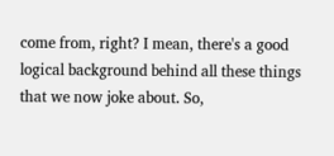come from, right? I mean, there's a good logical background behind all these things that we now joke about. So,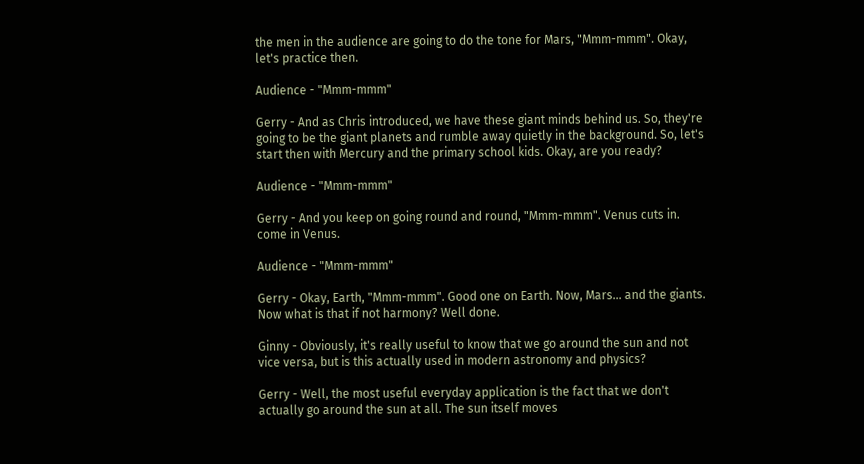the men in the audience are going to do the tone for Mars, "Mmm-mmm". Okay, let's practice then.

Audience - "Mmm-mmm"

Gerry - And as Chris introduced, we have these giant minds behind us. So, they're going to be the giant planets and rumble away quietly in the background. So, let's start then with Mercury and the primary school kids. Okay, are you ready?

Audience - "Mmm-mmm"

Gerry - And you keep on going round and round, "Mmm-mmm". Venus cuts in. come in Venus.

Audience - "Mmm-mmm"

Gerry - Okay, Earth, "Mmm-mmm". Good one on Earth. Now, Mars... and the giants. Now what is that if not harmony? Well done.

Ginny - Obviously, it's really useful to know that we go around the sun and not vice versa, but is this actually used in modern astronomy and physics?

Gerry - Well, the most useful everyday application is the fact that we don't actually go around the sun at all. The sun itself moves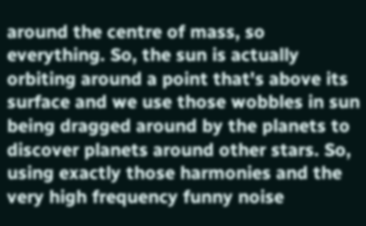around the centre of mass, so everything. So, the sun is actually orbiting around a point that's above its surface and we use those wobbles in sun being dragged around by the planets to discover planets around other stars. So, using exactly those harmonies and the very high frequency funny noise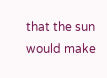that the sun would make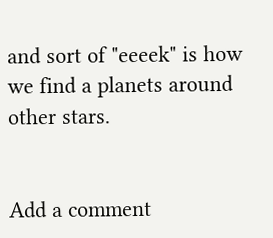and sort of "eeeek" is how we find a planets around other stars.


Add a comment